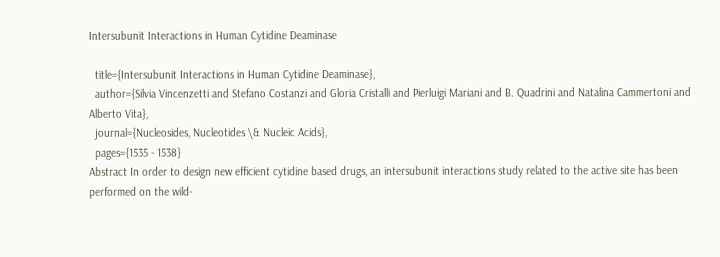Intersubunit Interactions in Human Cytidine Deaminase

  title={Intersubunit Interactions in Human Cytidine Deaminase},
  author={Silvia Vincenzetti and Stefano Costanzi and Gloria Cristalli and Pierluigi Mariani and B. Quadrini and Natalina Cammertoni and Alberto Vita},
  journal={Nucleosides, Nucleotides \& Nucleic Acids},
  pages={1535 - 1538}
Abstract In order to design new efficient cytidine based drugs, an intersubunit interactions study related to the active site has been performed on the wild-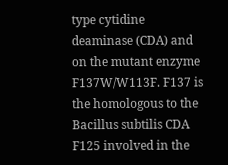type cytidine deaminase (CDA) and on the mutant enzyme F137W/W113F. F137 is the homologous to the Bacillus subtilis CDA F125 involved in the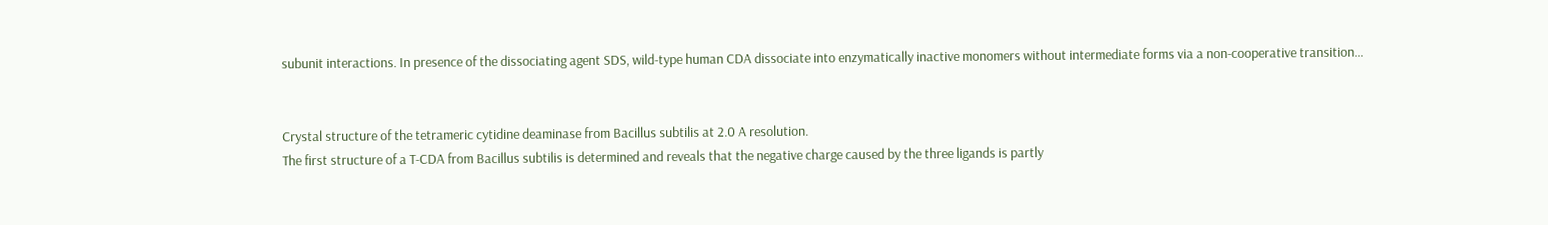subunit interactions. In presence of the dissociating agent SDS, wild-type human CDA dissociate into enzymatically inactive monomers without intermediate forms via a non-cooperative transition…


Crystal structure of the tetrameric cytidine deaminase from Bacillus subtilis at 2.0 A resolution.
The first structure of a T-CDA from Bacillus subtilis is determined and reveals that the negative charge caused by the three ligands is partly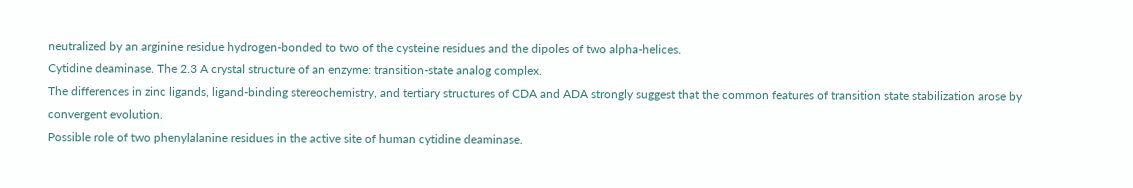neutralized by an arginine residue hydrogen-bonded to two of the cysteine residues and the dipoles of two alpha-helices.
Cytidine deaminase. The 2.3 A crystal structure of an enzyme: transition-state analog complex.
The differences in zinc ligands, ligand-binding stereochemistry, and tertiary structures of CDA and ADA strongly suggest that the common features of transition state stabilization arose by convergent evolution.
Possible role of two phenylalanine residues in the active site of human cytidine deaminase.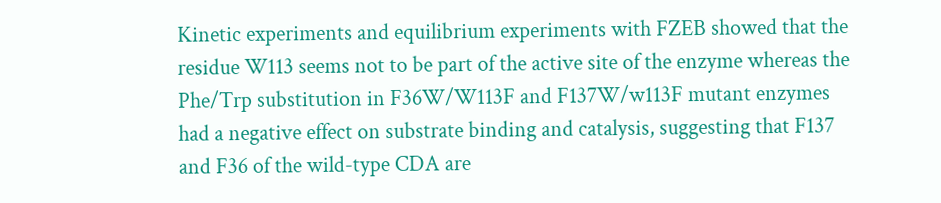Kinetic experiments and equilibrium experiments with FZEB showed that the residue W113 seems not to be part of the active site of the enzyme whereas the Phe/Trp substitution in F36W/W113F and F137W/w113F mutant enzymes had a negative effect on substrate binding and catalysis, suggesting that F137 and F36 of the wild-type CDA are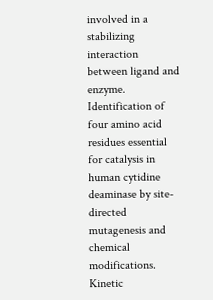involved in a stabilizing interaction between ligand and enzyme.
Identification of four amino acid residues essential for catalysis in human cytidine deaminase by site-directed mutagenesis and chemical modifications.
Kinetic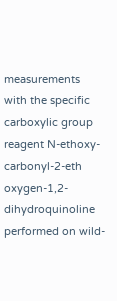measurements with the specific carboxylic group reagent N-ethoxy-carbonyl-2-eth oxygen-1,2-dihydroquinoline performed on wild-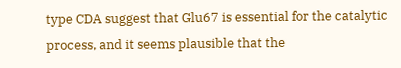type CDA suggest that Glu67 is essential for the catalytic process, and it seems plausible that the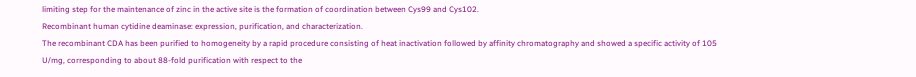limiting step for the maintenance of zinc in the active site is the formation of coordination between Cys99 and Cys102.
Recombinant human cytidine deaminase: expression, purification, and characterization.
The recombinant CDA has been purified to homogeneity by a rapid procedure consisting of heat inactivation followed by affinity chromatography and showed a specific activity of 105 U/mg, corresponding to about 88-fold purification with respect to the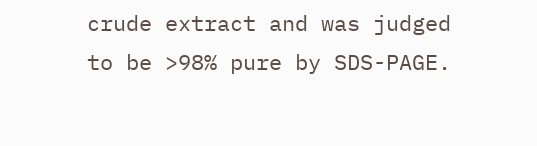crude extract and was judged to be >98% pure by SDS-PAGE.